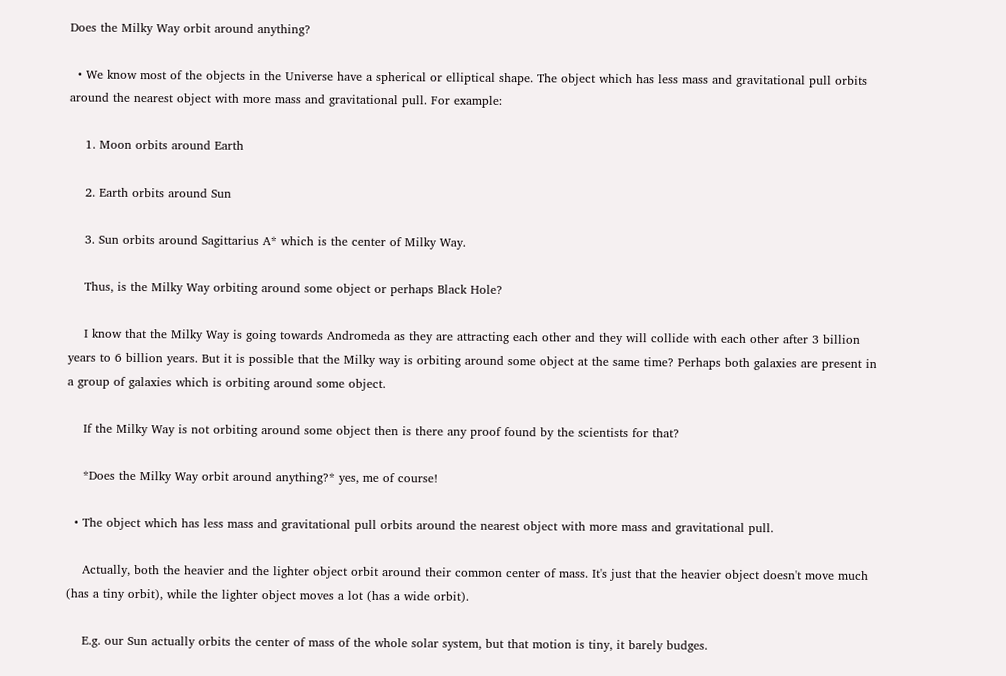Does the Milky Way orbit around anything?

  • We know most of the objects in the Universe have a spherical or elliptical shape. The object which has less mass and gravitational pull orbits around the nearest object with more mass and gravitational pull. For example:

    1. Moon orbits around Earth

    2. Earth orbits around Sun

    3. Sun orbits around Sagittarius A* which is the center of Milky Way.

    Thus, is the Milky Way orbiting around some object or perhaps Black Hole?

    I know that the Milky Way is going towards Andromeda as they are attracting each other and they will collide with each other after 3 billion years to 6 billion years. But it is possible that the Milky way is orbiting around some object at the same time? Perhaps both galaxies are present in a group of galaxies which is orbiting around some object.

    If the Milky Way is not orbiting around some object then is there any proof found by the scientists for that?

    *Does the Milky Way orbit around anything?* yes, me of course!

  • The object which has less mass and gravitational pull orbits around the nearest object with more mass and gravitational pull.

    Actually, both the heavier and the lighter object orbit around their common center of mass. It's just that the heavier object doesn't move much (has a tiny orbit), while the lighter object moves a lot (has a wide orbit).

    E.g. our Sun actually orbits the center of mass of the whole solar system, but that motion is tiny, it barely budges.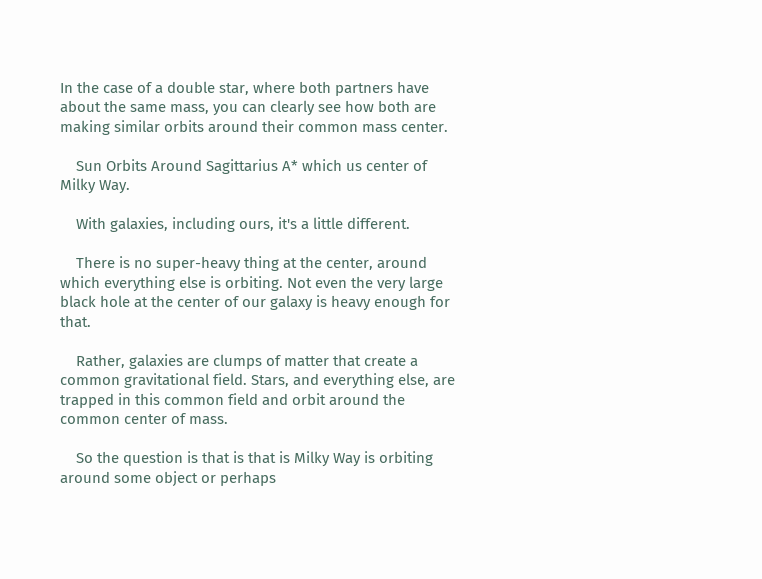In the case of a double star, where both partners have about the same mass, you can clearly see how both are making similar orbits around their common mass center.

    Sun Orbits Around Sagittarius A* which us center of Milky Way.

    With galaxies, including ours, it's a little different.

    There is no super-heavy thing at the center, around which everything else is orbiting. Not even the very large black hole at the center of our galaxy is heavy enough for that.

    Rather, galaxies are clumps of matter that create a common gravitational field. Stars, and everything else, are trapped in this common field and orbit around the common center of mass.

    So the question is that is that is Milky Way is orbiting around some object or perhaps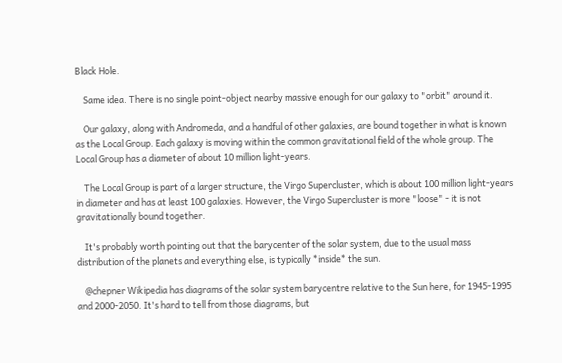Black Hole.

    Same idea. There is no single point-object nearby massive enough for our galaxy to "orbit" around it.

    Our galaxy, along with Andromeda, and a handful of other galaxies, are bound together in what is known as the Local Group. Each galaxy is moving within the common gravitational field of the whole group. The Local Group has a diameter of about 10 million light-years.

    The Local Group is part of a larger structure, the Virgo Supercluster, which is about 100 million light-years in diameter and has at least 100 galaxies. However, the Virgo Supercluster is more "loose" - it is not gravitationally bound together.

    It's probably worth pointing out that the barycenter of the solar system, due to the usual mass distribution of the planets and everything else, is typically *inside* the sun.

    @chepner Wikipedia has diagrams of the solar system barycentre relative to the Sun here, for 1945-1995 and 2000-2050. It's hard to tell from those diagrams, but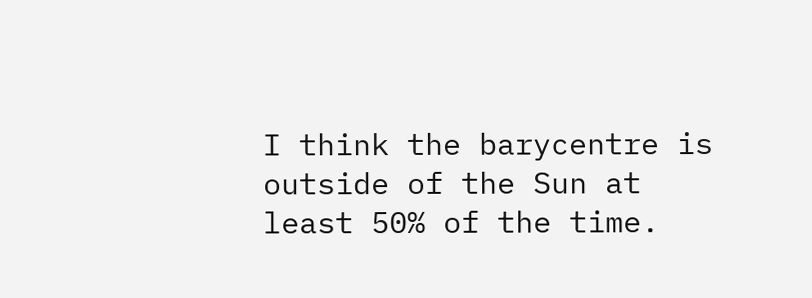I think the barycentre is outside of the Sun at least 50% of the time.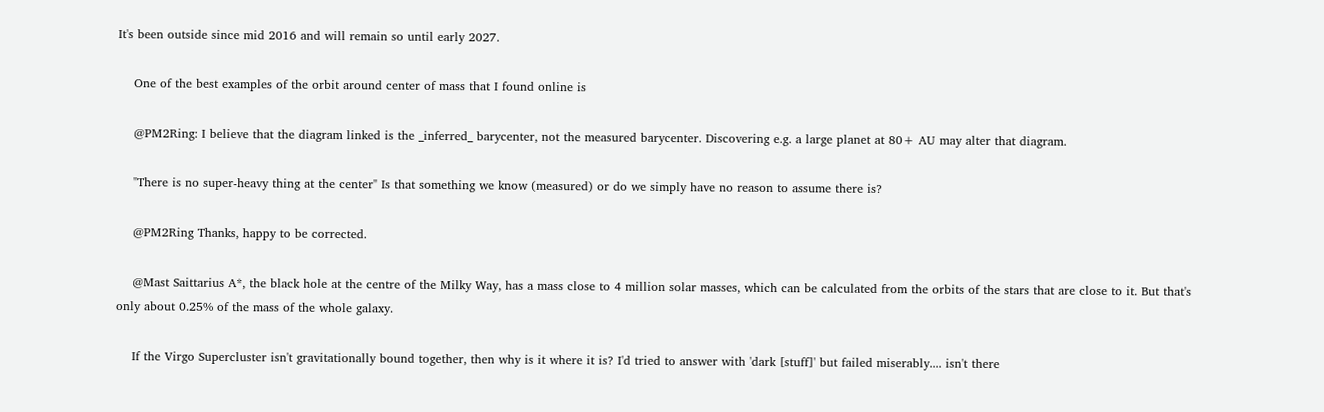It's been outside since mid 2016 and will remain so until early 2027.

    One of the best examples of the orbit around center of mass that I found online is

    @PM2Ring: I believe that the diagram linked is the _inferred_ barycenter, not the measured barycenter. Discovering e.g. a large planet at 80+ AU may alter that diagram.

    "There is no super-heavy thing at the center" Is that something we know (measured) or do we simply have no reason to assume there is?

    @PM2Ring Thanks, happy to be corrected.

    @Mast Saittarius A*, the black hole at the centre of the Milky Way, has a mass close to 4 million solar masses, which can be calculated from the orbits of the stars that are close to it. But that's only about 0.25% of the mass of the whole galaxy.

    If the Virgo Supercluster isn't gravitationally bound together, then why is it where it is? I'd tried to answer with 'dark [stuff]' but failed miserably.... isn't there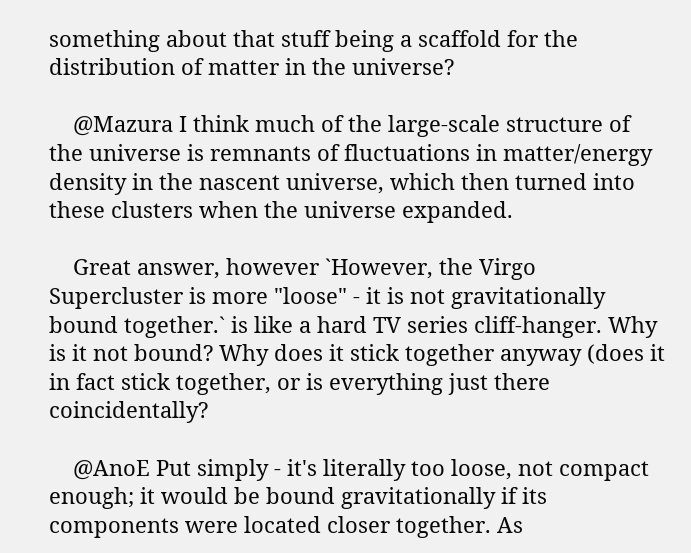something about that stuff being a scaffold for the distribution of matter in the universe?

    @Mazura I think much of the large-scale structure of the universe is remnants of fluctuations in matter/energy density in the nascent universe, which then turned into these clusters when the universe expanded.

    Great answer, however `However, the Virgo Supercluster is more "loose" - it is not gravitationally bound together.` is like a hard TV series cliff-hanger. Why is it not bound? Why does it stick together anyway (does it in fact stick together, or is everything just there coincidentally?

    @AnoE Put simply - it's literally too loose, not compact enough; it would be bound gravitationally if its components were located closer together. As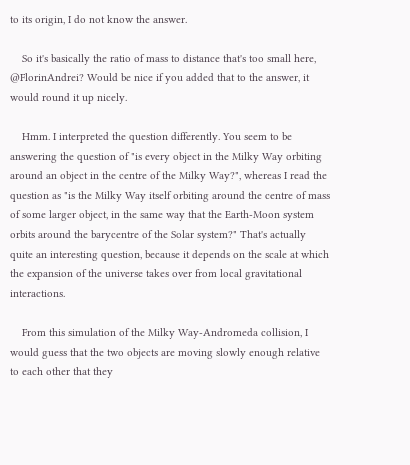to its origin, I do not know the answer.

    So it's basically the ratio of mass to distance that's too small here, @FlorinAndrei? Would be nice if you added that to the answer, it would round it up nicely.

    Hmm. I interpreted the question differently. You seem to be answering the question of "is every object in the Milky Way orbiting around an object in the centre of the Milky Way?", whereas I read the question as "is the Milky Way itself orbiting around the centre of mass of some larger object, in the same way that the Earth-Moon system orbits around the barycentre of the Solar system?" That's actually quite an interesting question, because it depends on the scale at which the expansion of the universe takes over from local gravitational interactions.

    From this simulation of the Milky Way-Andromeda collision, I would guess that the two objects are moving slowly enough relative to each other that they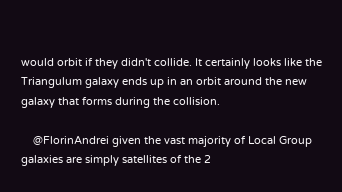would orbit if they didn't collide. It certainly looks like the Triangulum galaxy ends up in an orbit around the new galaxy that forms during the collision.

    @FlorinAndrei given the vast majority of Local Group galaxies are simply satellites of the 2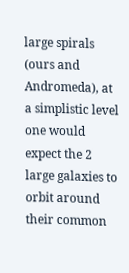large spirals (ours and Andromeda), at a simplistic level one would expect the 2 large galaxies to orbit around their common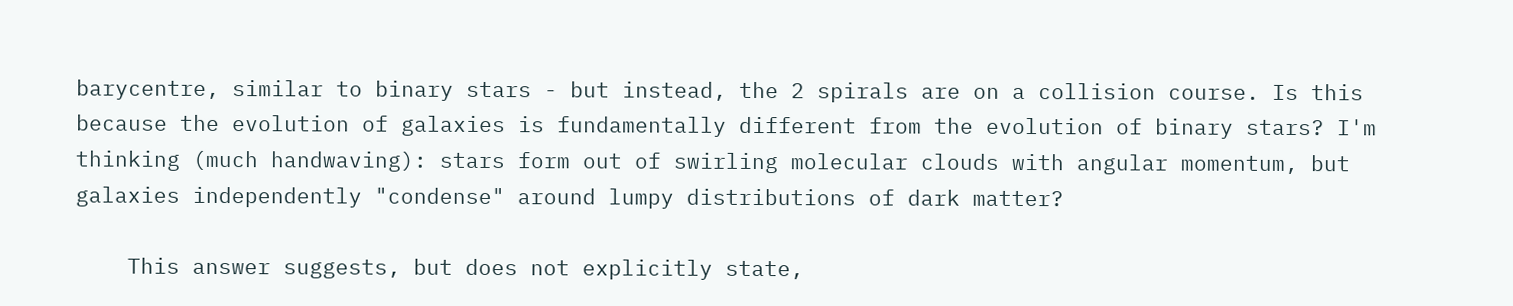barycentre, similar to binary stars - but instead, the 2 spirals are on a collision course. Is this because the evolution of galaxies is fundamentally different from the evolution of binary stars? I'm thinking (much handwaving): stars form out of swirling molecular clouds with angular momentum, but galaxies independently "condense" around lumpy distributions of dark matter?

    This answer suggests, but does not explicitly state,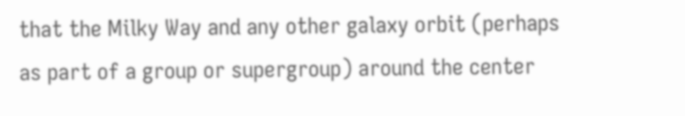that the Milky Way and any other galaxy orbit (perhaps as part of a group or supergroup) around the center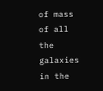of mass of all the galaxies in the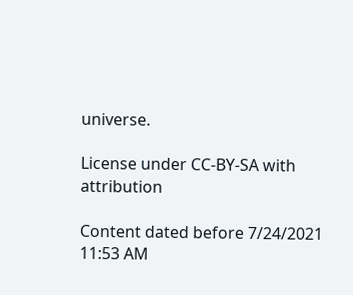universe.

License under CC-BY-SA with attribution

Content dated before 7/24/2021 11:53 AM